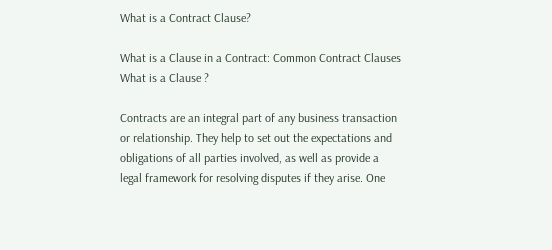What is a Contract Clause?

What is a Clause in a Contract: Common Contract Clauses
What is a Clause ?

Contracts are an integral part of any business transaction or relationship. They help to set out the expectations and obligations of all parties involved, as well as provide a legal framework for resolving disputes if they arise. One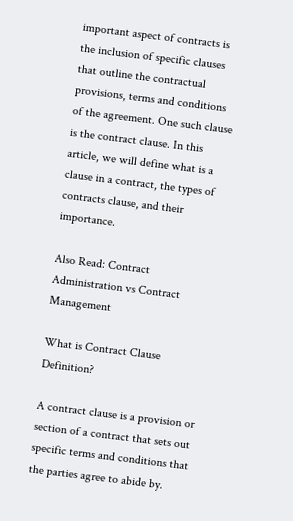important aspect of contracts is the inclusion of specific clauses that outline the contractual provisions, terms and conditions of the agreement. One such clause is the contract clause. In this article, we will define what is a clause in a contract, the types of contracts clause, and their importance.

Also Read: Contract Administration vs Contract Management

What is Contract Clause Definition?

A contract clause is a provision or section of a contract that sets out specific terms and conditions that the parties agree to abide by.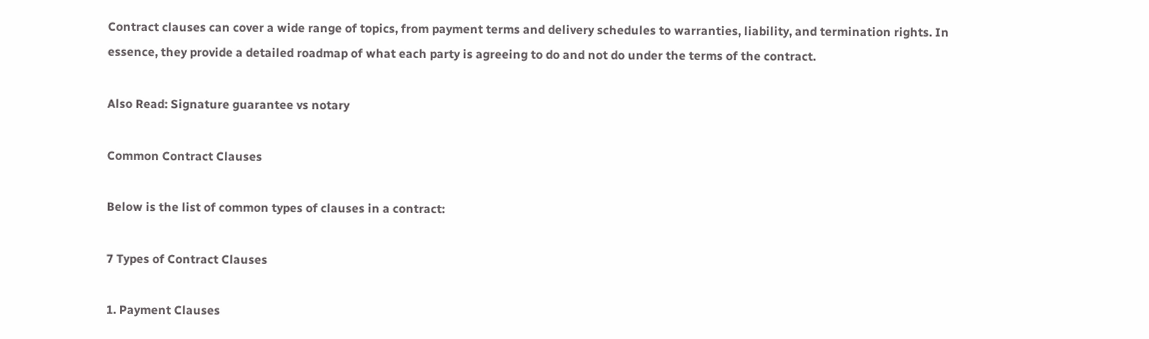Contract clauses can cover a wide range of topics, from payment terms and delivery schedules to warranties, liability, and termination rights. In essence, they provide a detailed roadmap of what each party is agreeing to do and not do under the terms of the contract.

Also Read: Signature guarantee vs notary

Common Contract Clauses

Below is the list of common types of clauses in a contract:

7 Types of Contract Clauses

1. Payment Clauses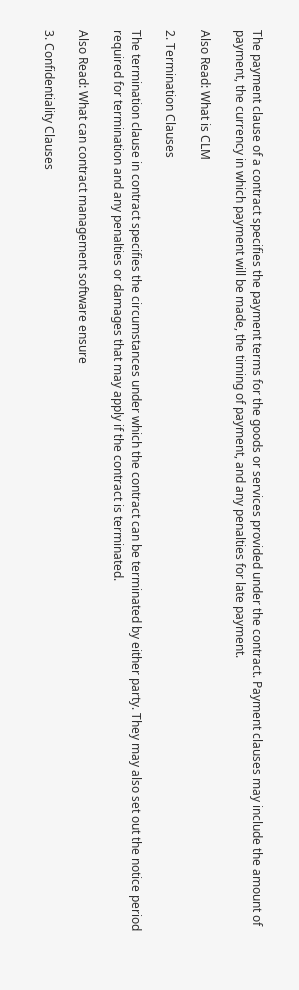The payment clause of a contract specifies the payment terms for the goods or services provided under the contract. Payment clauses may include the amount of payment, the currency in which payment will be made, the timing of payment, and any penalties for late payment.

Also Read: What is CLM

2. Termination Clauses

The termination clause in contract specifies the circumstances under which the contract can be terminated by either party. They may also set out the notice period required for termination and any penalties or damages that may apply if the contract is terminated.

Also Read: What can contract management software ensure

3. Confidentiality Clauses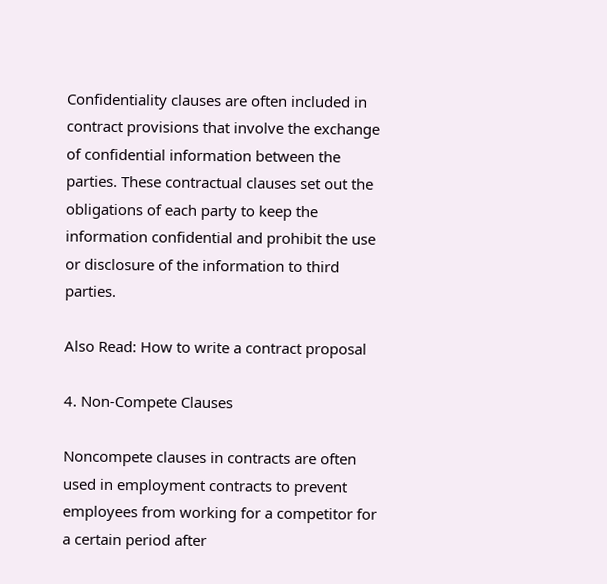Confidentiality clauses are often included in contract provisions that involve the exchange of confidential information between the parties. These contractual clauses set out the obligations of each party to keep the information confidential and prohibit the use or disclosure of the information to third parties.

Also Read: How to write a contract proposal

4. Non-Compete Clauses

Noncompete clauses in contracts are often used in employment contracts to prevent employees from working for a competitor for a certain period after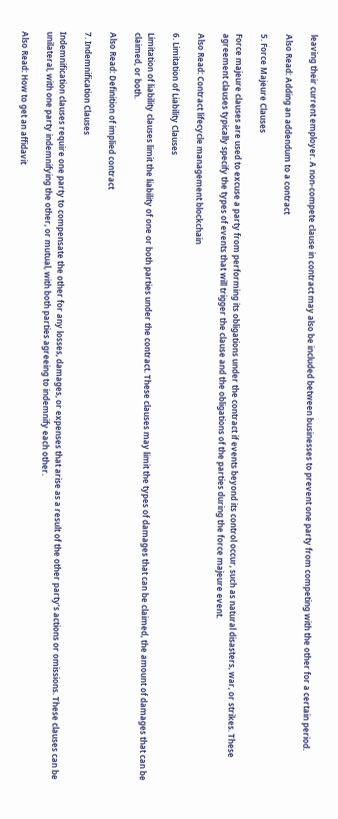leaving their current employer. A non-compete clause in contract may also be included between businesses to prevent one party from competing with the other for a certain period.

Also Read: Adding an addendum to a contract

5. Force Majeure Clauses

Force majeure clauses are used to excuse a party from performing its obligations under the contract if events beyond its control occur, such as natural disasters, war, or strikes. These agreement clauses typically specify the types of events that will trigger the clause and the obligations of the parties during the force majeure event.

Also Read: Contract lifecycle management blockchain

6. Limitation of Liability Clauses

Limitation of liability clauses limit the liability of one or both parties under the contract. These clauses may limit the types of damages that can be claimed, the amount of damages that can be claimed, or both.

Also Read: Definition of implied contract

7. Indemnification Clauses

Indemnification clauses require one party to compensate the other for any losses, damages, or expenses that arise as a result of the other party’s actions or omissions. These clauses can be unilateral, with one party indemnifying the other, or mutual, with both parties agreeing to indemnify each other.

Also Read: How to get an affidavit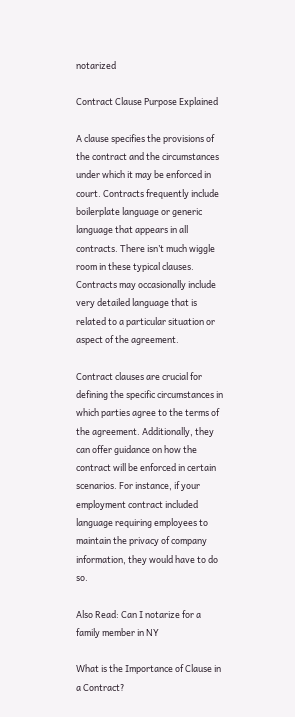notarized

Contract Clause Purpose Explained

A clause specifies the provisions of the contract and the circumstances under which it may be enforced in court. Contracts frequently include boilerplate language or generic language that appears in all contracts. There isn’t much wiggle room in these typical clauses. Contracts may occasionally include very detailed language that is related to a particular situation or aspect of the agreement.

Contract clauses are crucial for defining the specific circumstances in which parties agree to the terms of the agreement. Additionally, they can offer guidance on how the contract will be enforced in certain scenarios. For instance, if your employment contract included language requiring employees to maintain the privacy of company information, they would have to do so.

Also Read: Can I notarize for a family member in NY

What is the Importance of Clause in a Contract?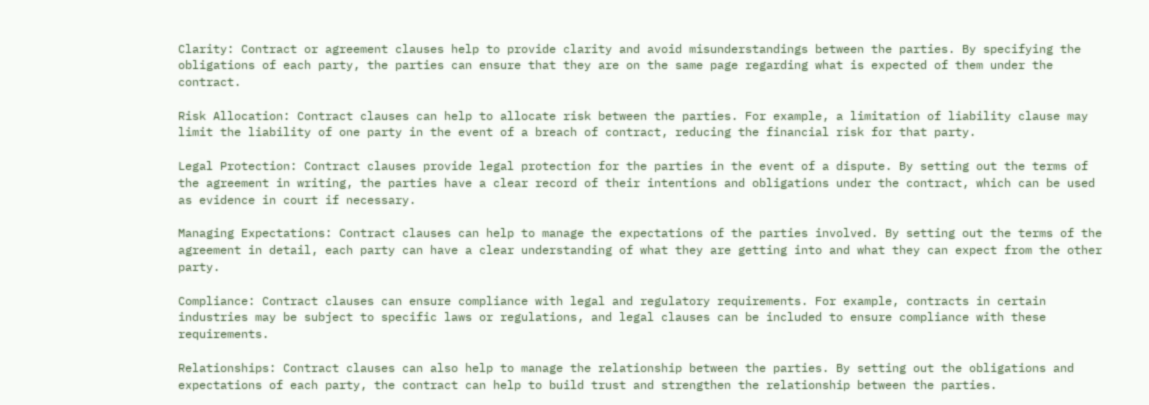Clarity: Contract or agreement clauses help to provide clarity and avoid misunderstandings between the parties. By specifying the obligations of each party, the parties can ensure that they are on the same page regarding what is expected of them under the contract.

Risk Allocation: Contract clauses can help to allocate risk between the parties. For example, a limitation of liability clause may limit the liability of one party in the event of a breach of contract, reducing the financial risk for that party.

Legal Protection: Contract clauses provide legal protection for the parties in the event of a dispute. By setting out the terms of the agreement in writing, the parties have a clear record of their intentions and obligations under the contract, which can be used as evidence in court if necessary.

Managing Expectations: Contract clauses can help to manage the expectations of the parties involved. By setting out the terms of the agreement in detail, each party can have a clear understanding of what they are getting into and what they can expect from the other party.

Compliance: Contract clauses can ensure compliance with legal and regulatory requirements. For example, contracts in certain industries may be subject to specific laws or regulations, and legal clauses can be included to ensure compliance with these requirements.

Relationships: Contract clauses can also help to manage the relationship between the parties. By setting out the obligations and expectations of each party, the contract can help to build trust and strengthen the relationship between the parties.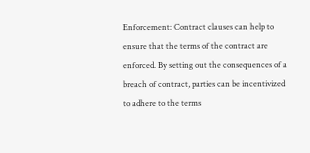Enforcement: Contract clauses can help to ensure that the terms of the contract are enforced. By setting out the consequences of a breach of contract, parties can be incentivized to adhere to the terms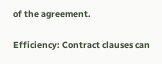of the agreement.

Efficiency: Contract clauses can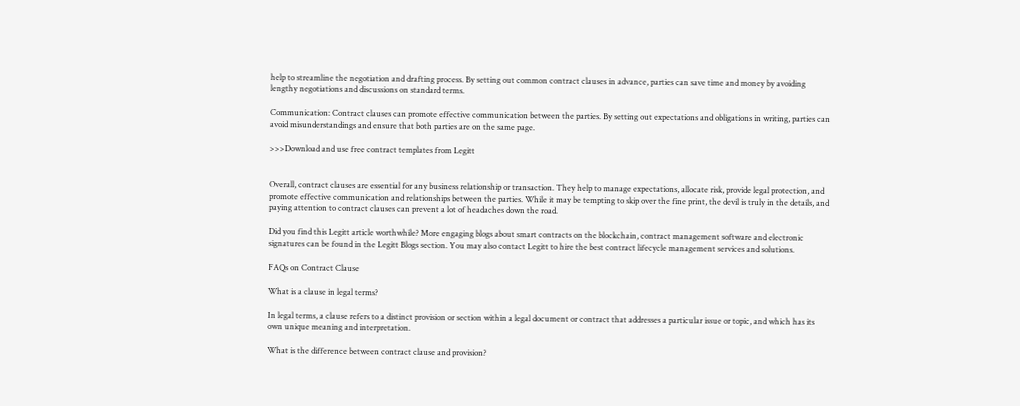help to streamline the negotiation and drafting process. By setting out common contract clauses in advance, parties can save time and money by avoiding lengthy negotiations and discussions on standard terms.

Communication: Contract clauses can promote effective communication between the parties. By setting out expectations and obligations in writing, parties can avoid misunderstandings and ensure that both parties are on the same page.

>>>Download and use free contract templates from Legitt


Overall, contract clauses are essential for any business relationship or transaction. They help to manage expectations, allocate risk, provide legal protection, and promote effective communication and relationships between the parties. While it may be tempting to skip over the fine print, the devil is truly in the details, and paying attention to contract clauses can prevent a lot of headaches down the road.

Did you find this Legitt article worthwhile? More engaging blogs about smart contracts on the blockchain, contract management software and electronic signatures can be found in the Legitt Blogs section. You may also contact Legitt to hire the best contract lifecycle management services and solutions.

FAQs on Contract Clause

What is a clause in legal terms?

In legal terms, a clause refers to a distinct provision or section within a legal document or contract that addresses a particular issue or topic, and which has its own unique meaning and interpretation.

What is the difference between contract clause and provision?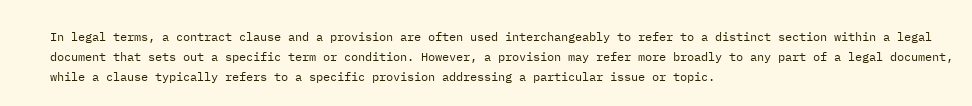In legal terms, a contract clause and a provision are often used interchangeably to refer to a distinct section within a legal document that sets out a specific term or condition. However, a provision may refer more broadly to any part of a legal document, while a clause typically refers to a specific provision addressing a particular issue or topic.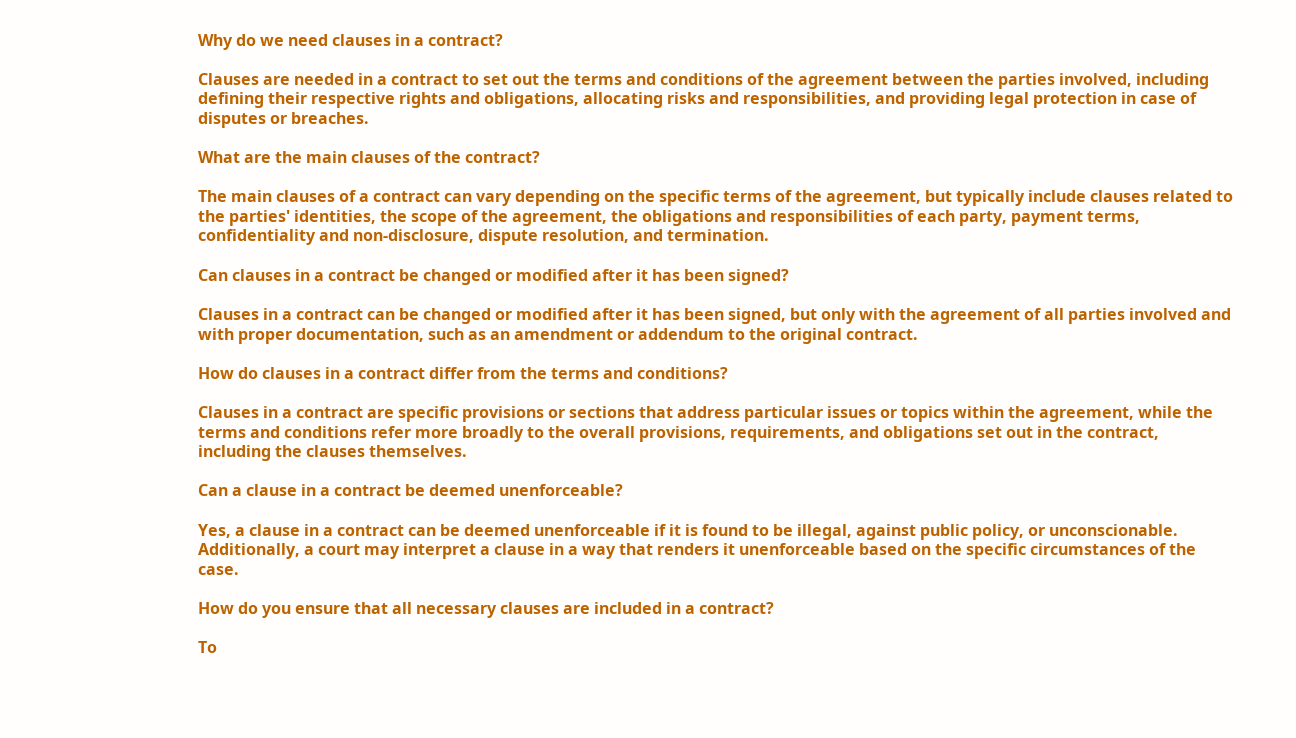Why do we need clauses in a contract?

Clauses are needed in a contract to set out the terms and conditions of the agreement between the parties involved, including defining their respective rights and obligations, allocating risks and responsibilities, and providing legal protection in case of disputes or breaches.

What are the main clauses of the contract?

The main clauses of a contract can vary depending on the specific terms of the agreement, but typically include clauses related to the parties' identities, the scope of the agreement, the obligations and responsibilities of each party, payment terms, confidentiality and non-disclosure, dispute resolution, and termination.

Can clauses in a contract be changed or modified after it has been signed?

Clauses in a contract can be changed or modified after it has been signed, but only with the agreement of all parties involved and with proper documentation, such as an amendment or addendum to the original contract.

How do clauses in a contract differ from the terms and conditions?

Clauses in a contract are specific provisions or sections that address particular issues or topics within the agreement, while the terms and conditions refer more broadly to the overall provisions, requirements, and obligations set out in the contract, including the clauses themselves.

Can a clause in a contract be deemed unenforceable?

Yes, a clause in a contract can be deemed unenforceable if it is found to be illegal, against public policy, or unconscionable. Additionally, a court may interpret a clause in a way that renders it unenforceable based on the specific circumstances of the case.

How do you ensure that all necessary clauses are included in a contract?

To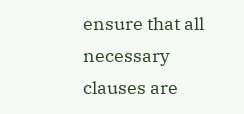ensure that all necessary clauses are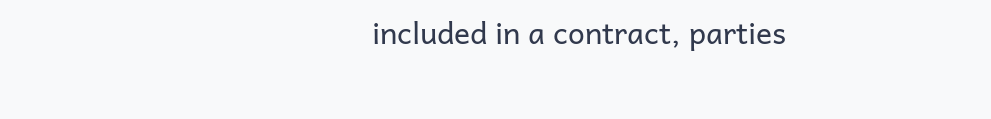included in a contract, parties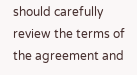should carefully review the terms of the agreement and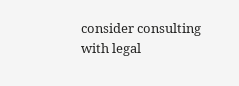consider consulting with legal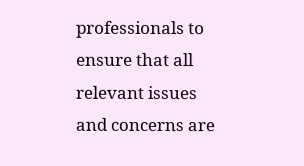professionals to ensure that all relevant issues and concerns are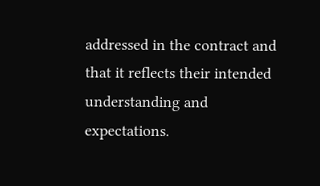addressed in the contract and that it reflects their intended understanding and expectations.